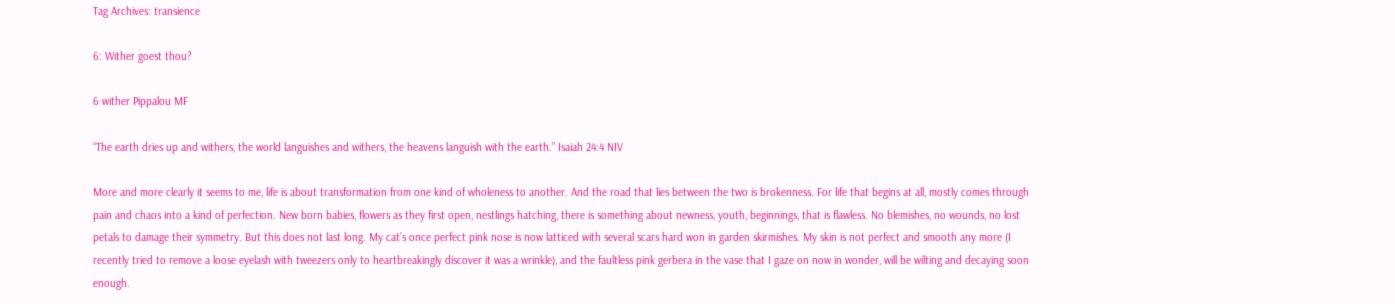Tag Archives: transience

6: Wither goest thou?

6 wither Pippalou MF

“The earth dries up and withers, the world languishes and withers, the heavens languish with the earth.” Isaiah 24:4 NIV

More and more clearly it seems to me, life is about transformation from one kind of wholeness to another. And the road that lies between the two is brokenness. For life that begins at all, mostly comes through pain and chaos into a kind of perfection. New born babies, flowers as they first open, nestlings hatching, there is something about newness, youth, beginnings, that is flawless. No blemishes, no wounds, no lost petals to damage their symmetry. But this does not last long. My cat’s once perfect pink nose is now latticed with several scars hard won in garden skirmishes. My skin is not perfect and smooth any more (I recently tried to remove a loose eyelash with tweezers only to heartbreakingly discover it was a wrinkle), and the faultless pink gerbera in the vase that I gaze on now in wonder, will be wilting and decaying soon enough.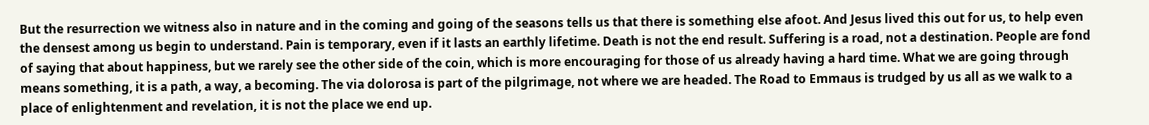But the resurrection we witness also in nature and in the coming and going of the seasons tells us that there is something else afoot. And Jesus lived this out for us, to help even the densest among us begin to understand. Pain is temporary, even if it lasts an earthly lifetime. Death is not the end result. Suffering is a road, not a destination. People are fond of saying that about happiness, but we rarely see the other side of the coin, which is more encouraging for those of us already having a hard time. What we are going through means something, it is a path, a way, a becoming. The via dolorosa is part of the pilgrimage, not where we are headed. The Road to Emmaus is trudged by us all as we walk to a place of enlightenment and revelation, it is not the place we end up.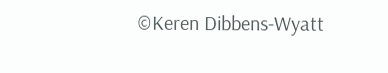©Keren Dibbens-Wyatt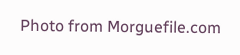Photo from Morguefile.com